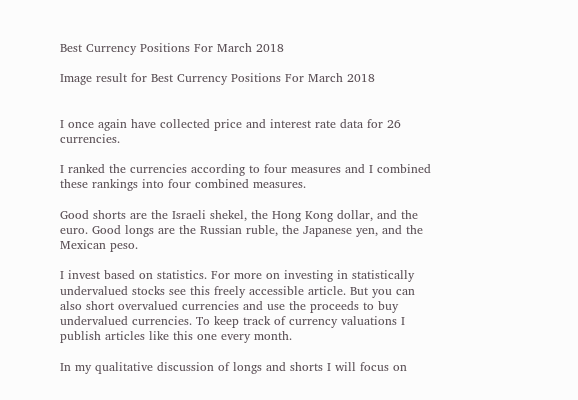Best Currency Positions For March 2018

Image result for Best Currency Positions For March 2018


I once again have collected price and interest rate data for 26 currencies.

I ranked the currencies according to four measures and I combined these rankings into four combined measures.

Good shorts are the Israeli shekel, the Hong Kong dollar, and the euro. Good longs are the Russian ruble, the Japanese yen, and the Mexican peso.

I invest based on statistics. For more on investing in statistically undervalued stocks see this freely accessible article. But you can also short overvalued currencies and use the proceeds to buy undervalued currencies. To keep track of currency valuations I publish articles like this one every month.

In my qualitative discussion of longs and shorts I will focus on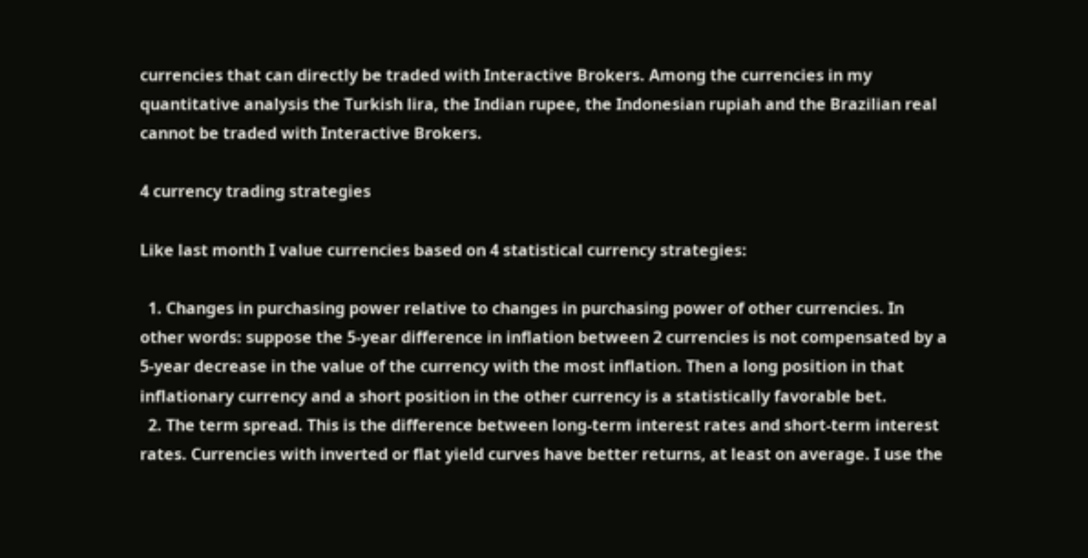currencies that can directly be traded with Interactive Brokers. Among the currencies in my quantitative analysis the Turkish lira, the Indian rupee, the Indonesian rupiah and the Brazilian real cannot be traded with Interactive Brokers.

4 currency trading strategies

Like last month I value currencies based on 4 statistical currency strategies:

  1. Changes in purchasing power relative to changes in purchasing power of other currencies. In other words: suppose the 5-year difference in inflation between 2 currencies is not compensated by a 5-year decrease in the value of the currency with the most inflation. Then a long position in that inflationary currency and a short position in the other currency is a statistically favorable bet.
  2. The term spread. This is the difference between long-term interest rates and short-term interest rates. Currencies with inverted or flat yield curves have better returns, at least on average. I use the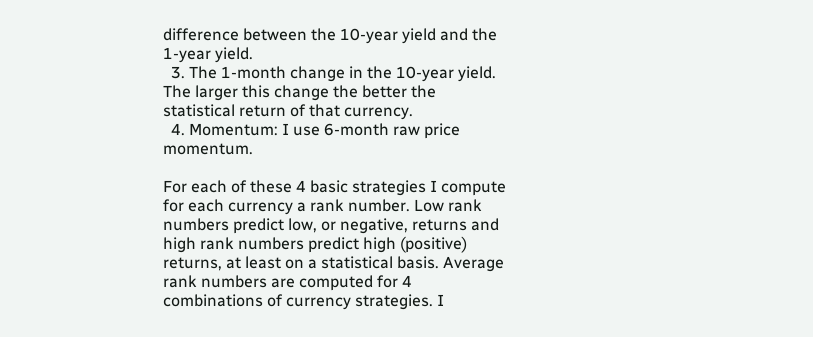difference between the 10-year yield and the 1-year yield.
  3. The 1-month change in the 10-year yield. The larger this change the better the statistical return of that currency.
  4. Momentum: I use 6-month raw price momentum.

For each of these 4 basic strategies I compute for each currency a rank number. Low rank numbers predict low, or negative, returns and high rank numbers predict high (positive) returns, at least on a statistical basis. Average rank numbers are computed for 4 combinations of currency strategies. I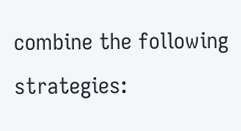combine the following strategies: